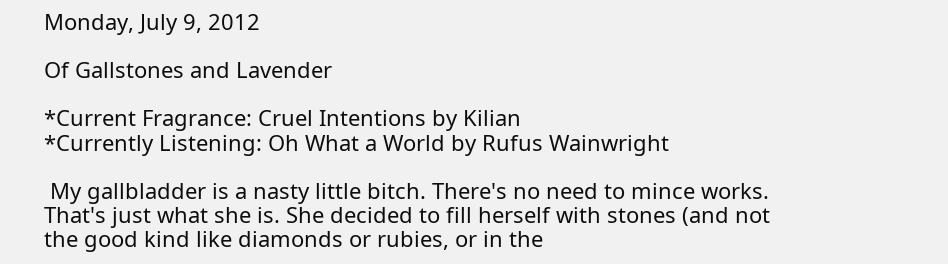Monday, July 9, 2012

Of Gallstones and Lavender

*Current Fragrance: Cruel Intentions by Kilian
*Currently Listening: Oh What a World by Rufus Wainwright

 My gallbladder is a nasty little bitch. There's no need to mince works. That's just what she is. She decided to fill herself with stones (and not the good kind like diamonds or rubies, or in the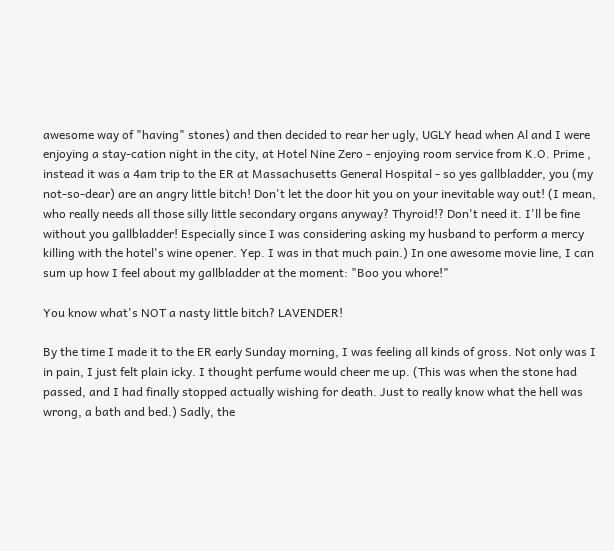awesome way of "having" stones) and then decided to rear her ugly, UGLY head when Al and I were enjoying a stay-cation night in the city, at Hotel Nine Zero - enjoying room service from K.O. Prime , instead it was a 4am trip to the ER at Massachusetts General Hospital - so yes gallbladder, you (my not-so-dear) are an angry little bitch! Don't let the door hit you on your inevitable way out! (I mean, who really needs all those silly little secondary organs anyway? Thyroid!? Don't need it. I'll be fine without you gallbladder! Especially since I was considering asking my husband to perform a mercy killing with the hotel's wine opener. Yep. I was in that much pain.) In one awesome movie line, I can sum up how I feel about my gallbladder at the moment: "Boo you whore!"

You know what's NOT a nasty little bitch? LAVENDER!

By the time I made it to the ER early Sunday morning, I was feeling all kinds of gross. Not only was I in pain, I just felt plain icky. I thought perfume would cheer me up. (This was when the stone had passed, and I had finally stopped actually wishing for death. Just to really know what the hell was wrong, a bath and bed.) Sadly, the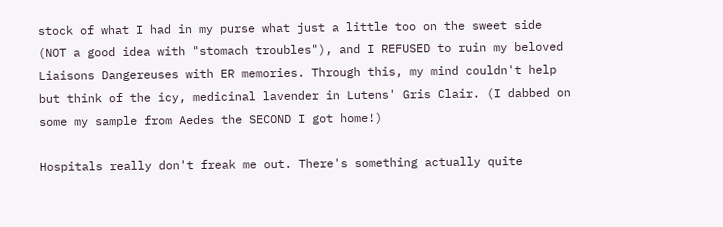stock of what I had in my purse what just a little too on the sweet side (NOT a good idea with "stomach troubles"), and I REFUSED to ruin my beloved Liaisons Dangereuses with ER memories. Through this, my mind couldn't help but think of the icy, medicinal lavender in Lutens' Gris Clair. (I dabbed on some my sample from Aedes the SECOND I got home!)

Hospitals really don't freak me out. There's something actually quite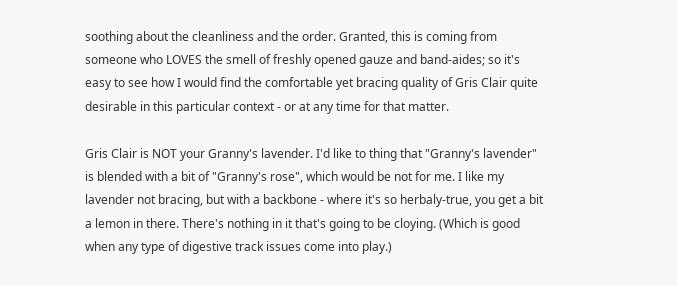soothing about the cleanliness and the order. Granted, this is coming from someone who LOVES the smell of freshly opened gauze and band-aides; so it's easy to see how I would find the comfortable yet bracing quality of Gris Clair quite desirable in this particular context - or at any time for that matter.

Gris Clair is NOT your Granny's lavender. I'd like to thing that "Granny's lavender" is blended with a bit of "Granny's rose", which would be not for me. I like my lavender not bracing, but with a backbone - where it's so herbaly-true, you get a bit a lemon in there. There's nothing in it that's going to be cloying. (Which is good when any type of digestive track issues come into play.)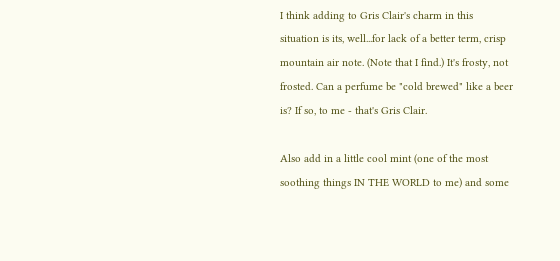I think adding to Gris Clair's charm in this situation is its, well...for lack of a better term, crisp mountain air note. (Note that I find.) It's frosty, not frosted. Can a perfume be "cold brewed" like a beer is? If so, to me - that's Gris Clair.

Also add in a little cool mint (one of the most soothing things IN THE WORLD to me) and some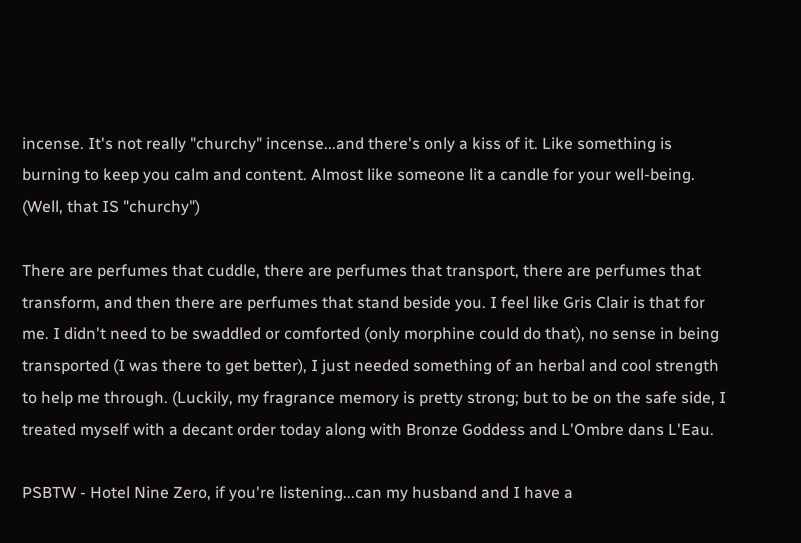incense. It's not really "churchy" incense...and there's only a kiss of it. Like something is burning to keep you calm and content. Almost like someone lit a candle for your well-being. (Well, that IS "churchy")

There are perfumes that cuddle, there are perfumes that transport, there are perfumes that transform, and then there are perfumes that stand beside you. I feel like Gris Clair is that for me. I didn't need to be swaddled or comforted (only morphine could do that), no sense in being transported (I was there to get better), I just needed something of an herbal and cool strength to help me through. (Luckily, my fragrance memory is pretty strong; but to be on the safe side, I treated myself with a decant order today along with Bronze Goddess and L'Ombre dans L'Eau.

PSBTW - Hotel Nine Zero, if you're listening...can my husband and I have a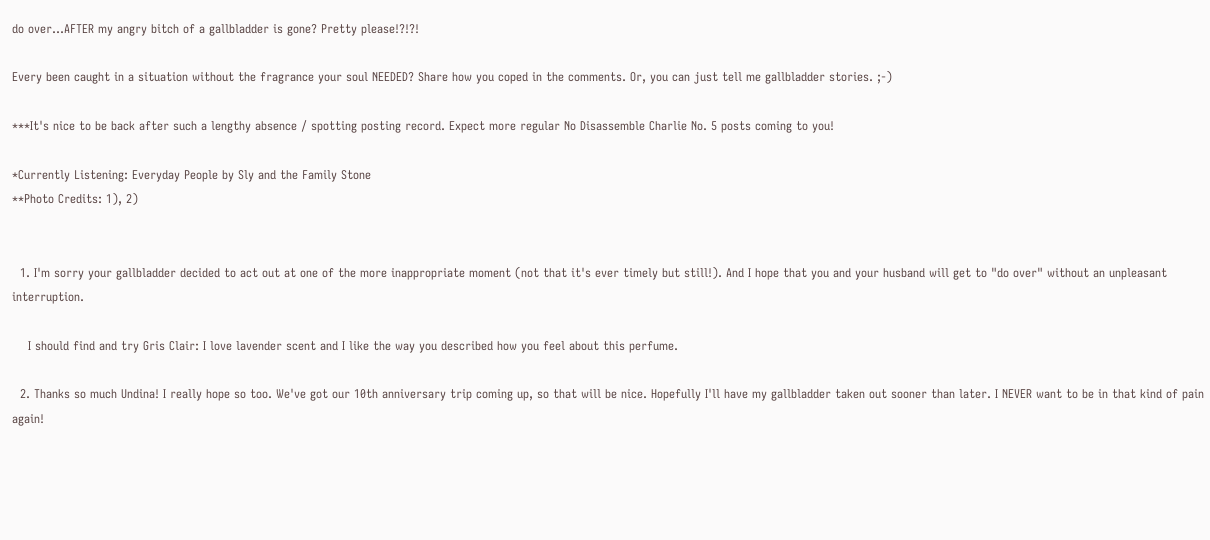do over...AFTER my angry bitch of a gallbladder is gone? Pretty please!?!?!

Every been caught in a situation without the fragrance your soul NEEDED? Share how you coped in the comments. Or, you can just tell me gallbladder stories. ;-)

***It's nice to be back after such a lengthy absence / spotting posting record. Expect more regular No Disassemble Charlie No. 5 posts coming to you!

*Currently Listening: Everyday People by Sly and the Family Stone
**Photo Credits: 1), 2)


  1. I'm sorry your gallbladder decided to act out at one of the more inappropriate moment (not that it's ever timely but still!). And I hope that you and your husband will get to "do over" without an unpleasant interruption.

    I should find and try Gris Clair: I love lavender scent and I like the way you described how you feel about this perfume.

  2. Thanks so much Undina! I really hope so too. We've got our 10th anniversary trip coming up, so that will be nice. Hopefully I'll have my gallbladder taken out sooner than later. I NEVER want to be in that kind of pain again!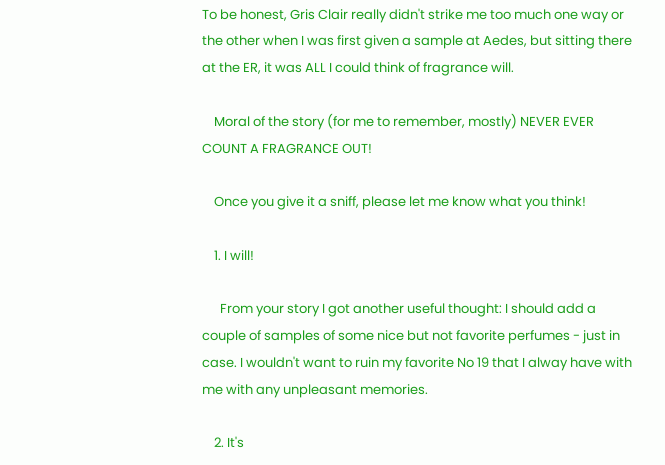To be honest, Gris Clair really didn't strike me too much one way or the other when I was first given a sample at Aedes, but sitting there at the ER, it was ALL I could think of fragrance will.

    Moral of the story (for me to remember, mostly) NEVER EVER COUNT A FRAGRANCE OUT!

    Once you give it a sniff, please let me know what you think!

    1. I will!

      From your story I got another useful thought: I should add a couple of samples of some nice but not favorite perfumes - just in case. I wouldn't want to ruin my favorite No 19 that I alway have with me with any unpleasant memories.

    2. It's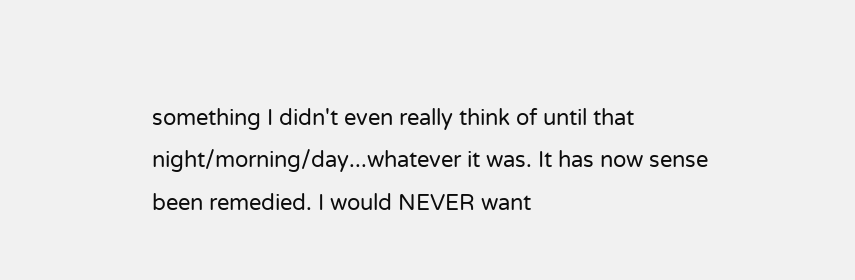something I didn't even really think of until that night/morning/day...whatever it was. It has now sense been remedied. I would NEVER want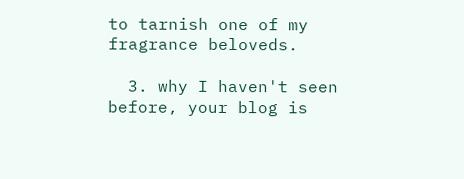to tarnish one of my fragrance beloveds.

  3. why I haven't seen before, your blog is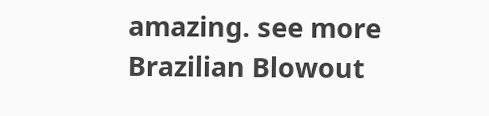amazing. see more Brazilian Blowout